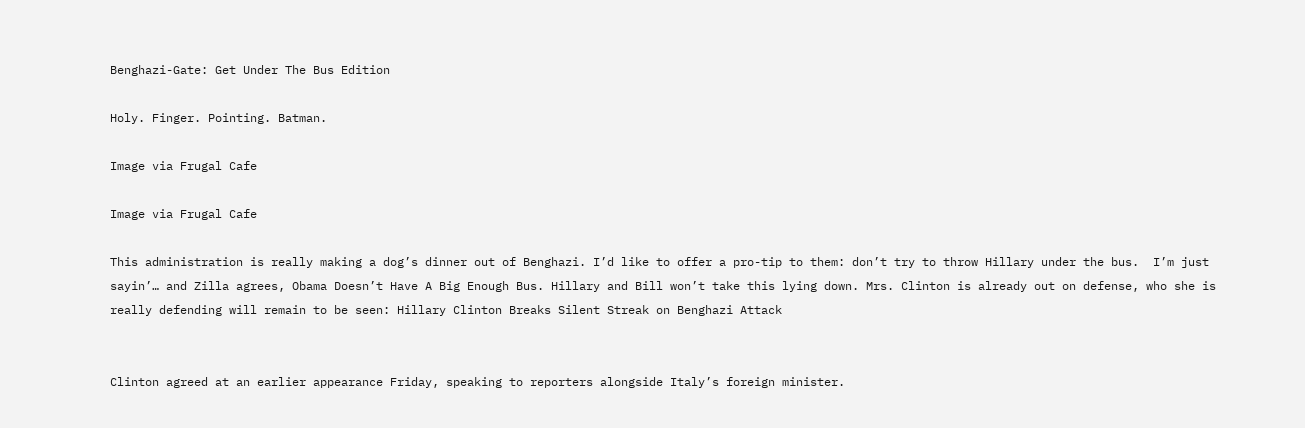Benghazi-Gate: Get Under The Bus Edition

Holy. Finger. Pointing. Batman.

Image via Frugal Cafe

Image via Frugal Cafe

This administration is really making a dog’s dinner out of Benghazi. I’d like to offer a pro-tip to them: don’t try to throw Hillary under the bus.  I’m just sayin’… and Zilla agrees, Obama Doesn’t Have A Big Enough Bus. Hillary and Bill won’t take this lying down. Mrs. Clinton is already out on defense, who she is really defending will remain to be seen: Hillary Clinton Breaks Silent Streak on Benghazi Attack


Clinton agreed at an earlier appearance Friday, speaking to reporters alongside Italy’s foreign minister.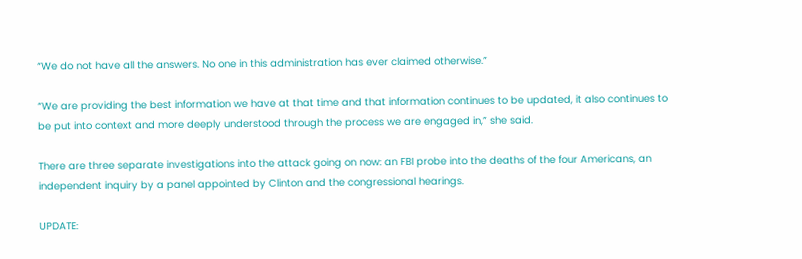“We do not have all the answers. No one in this administration has ever claimed otherwise.”

“We are providing the best information we have at that time and that information continues to be updated, it also continues to be put into context and more deeply understood through the process we are engaged in,” she said.

There are three separate investigations into the attack going on now: an FBI probe into the deaths of the four Americans, an independent inquiry by a panel appointed by Clinton and the congressional hearings.

UPDATE: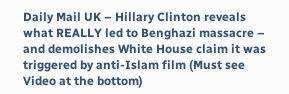Daily Mail UK – Hillary Clinton reveals what REALLY led to Benghazi massacre – and demolishes White House claim it was triggered by anti-Islam film (Must see Video at the bottom)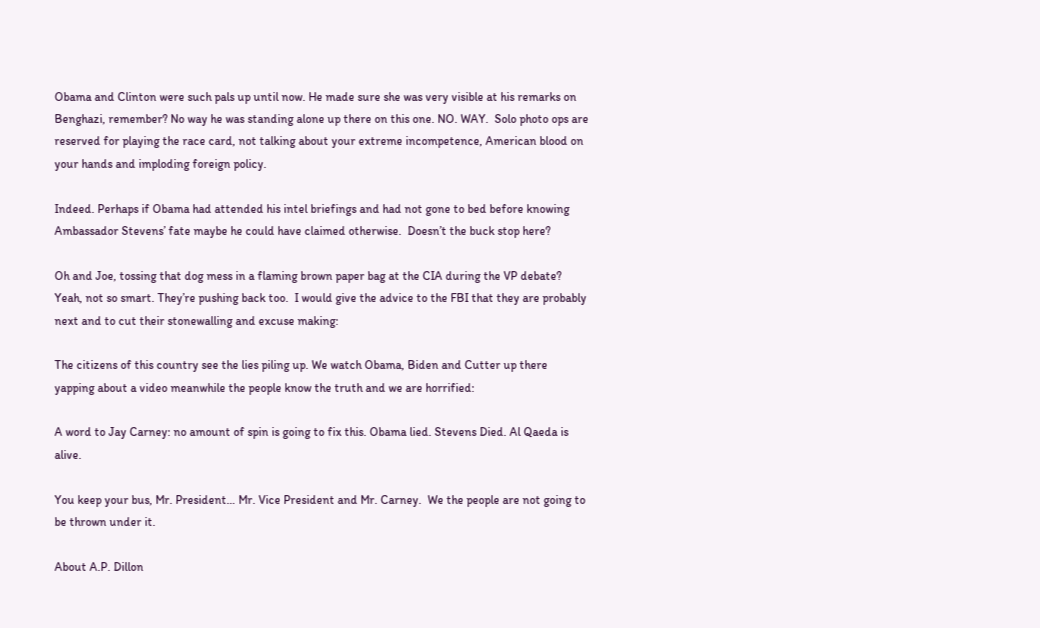Obama and Clinton were such pals up until now. He made sure she was very visible at his remarks on Benghazi, remember? No way he was standing alone up there on this one. NO. WAY.  Solo photo ops are reserved for playing the race card, not talking about your extreme incompetence, American blood on your hands and imploding foreign policy.

Indeed. Perhaps if Obama had attended his intel briefings and had not gone to bed before knowing Ambassador Stevens’ fate maybe he could have claimed otherwise.  Doesn’t the buck stop here?

Oh and Joe, tossing that dog mess in a flaming brown paper bag at the CIA during the VP debate? Yeah, not so smart. They’re pushing back too.  I would give the advice to the FBI that they are probably next and to cut their stonewalling and excuse making:

The citizens of this country see the lies piling up. We watch Obama, Biden and Cutter up there yapping about a video meanwhile the people know the truth and we are horrified:

A word to Jay Carney: no amount of spin is going to fix this. Obama lied. Stevens Died. Al Qaeda is alive.

You keep your bus, Mr. President… Mr. Vice President and Mr. Carney.  We the people are not going to be thrown under it.

About A.P. Dillon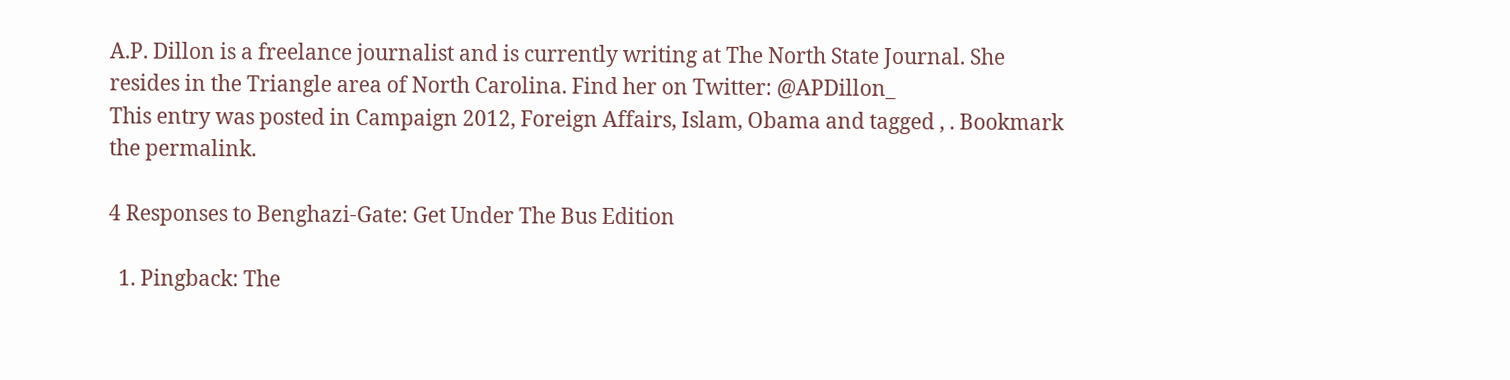A.P. Dillon is a freelance journalist and is currently writing at The North State Journal. She resides in the Triangle area of North Carolina. Find her on Twitter: @APDillon_
This entry was posted in Campaign 2012, Foreign Affairs, Islam, Obama and tagged , . Bookmark the permalink.

4 Responses to Benghazi-Gate: Get Under The Bus Edition

  1. Pingback: The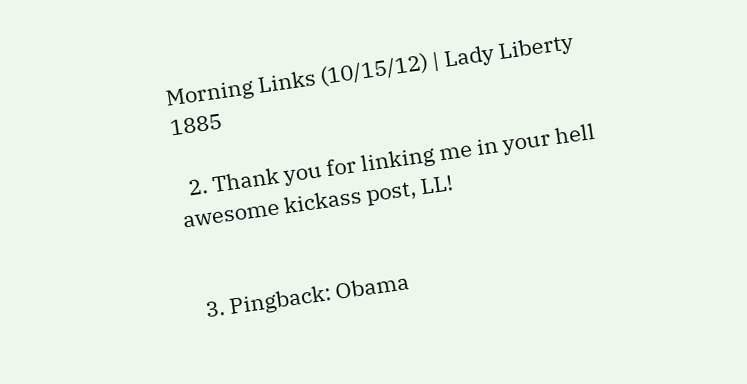Morning Links (10/15/12) | Lady Liberty 1885

  2. Thank you for linking me in your hell awesome kickass post, LL!


  3. Pingback: Obama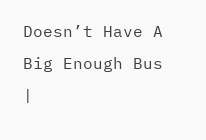Doesn’t Have A Big Enough Bus |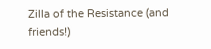Zilla of the Resistance (and friends!)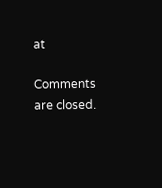at

Comments are closed.